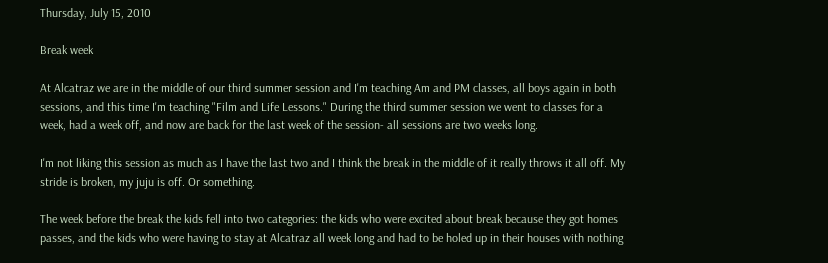Thursday, July 15, 2010

Break week

At Alcatraz we are in the middle of our third summer session and I'm teaching Am and PM classes, all boys again in both sessions, and this time I'm teaching "Film and Life Lessons." During the third summer session we went to classes for a week, had a week off, and now are back for the last week of the session- all sessions are two weeks long.

I'm not liking this session as much as I have the last two and I think the break in the middle of it really throws it all off. My stride is broken, my juju is off. Or something.

The week before the break the kids fell into two categories: the kids who were excited about break because they got homes passes, and the kids who were having to stay at Alcatraz all week long and had to be holed up in their houses with nothing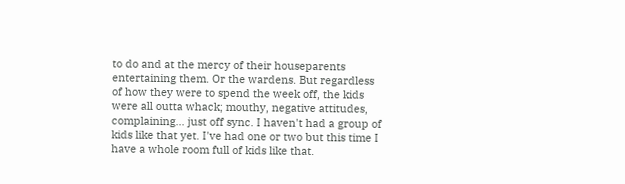to do and at the mercy of their houseparents entertaining them. Or the wardens. But regardless of how they were to spend the week off, the kids were all outta whack; mouthy, negative attitudes, complaining... just off sync. I haven't had a group of kids like that yet. I've had one or two but this time I have a whole room full of kids like that.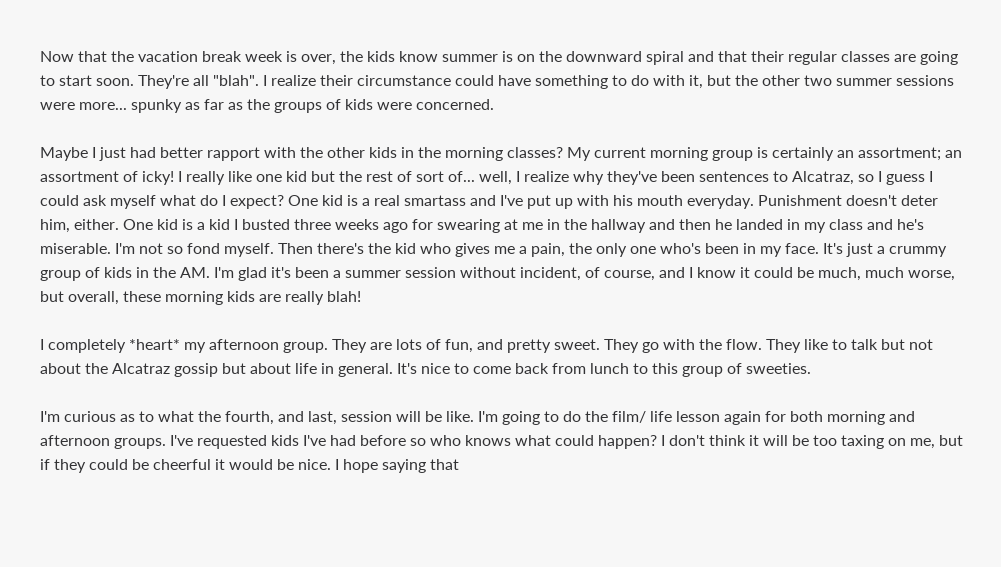Now that the vacation break week is over, the kids know summer is on the downward spiral and that their regular classes are going to start soon. They're all "blah". I realize their circumstance could have something to do with it, but the other two summer sessions were more... spunky as far as the groups of kids were concerned.

Maybe I just had better rapport with the other kids in the morning classes? My current morning group is certainly an assortment; an assortment of icky! I really like one kid but the rest of sort of... well, I realize why they've been sentences to Alcatraz, so I guess I could ask myself what do I expect? One kid is a real smartass and I've put up with his mouth everyday. Punishment doesn't deter him, either. One kid is a kid I busted three weeks ago for swearing at me in the hallway and then he landed in my class and he's miserable. I'm not so fond myself. Then there's the kid who gives me a pain, the only one who's been in my face. It's just a crummy group of kids in the AM. I'm glad it's been a summer session without incident, of course, and I know it could be much, much worse, but overall, these morning kids are really blah!

I completely *heart* my afternoon group. They are lots of fun, and pretty sweet. They go with the flow. They like to talk but not about the Alcatraz gossip but about life in general. It's nice to come back from lunch to this group of sweeties.

I'm curious as to what the fourth, and last, session will be like. I'm going to do the film/ life lesson again for both morning and afternoon groups. I've requested kids I've had before so who knows what could happen? I don't think it will be too taxing on me, but if they could be cheerful it would be nice. I hope saying that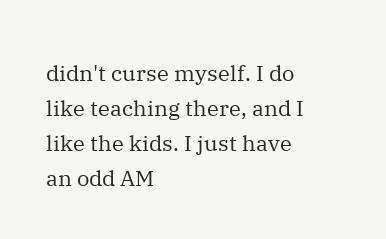didn't curse myself. I do like teaching there, and I like the kids. I just have an odd AM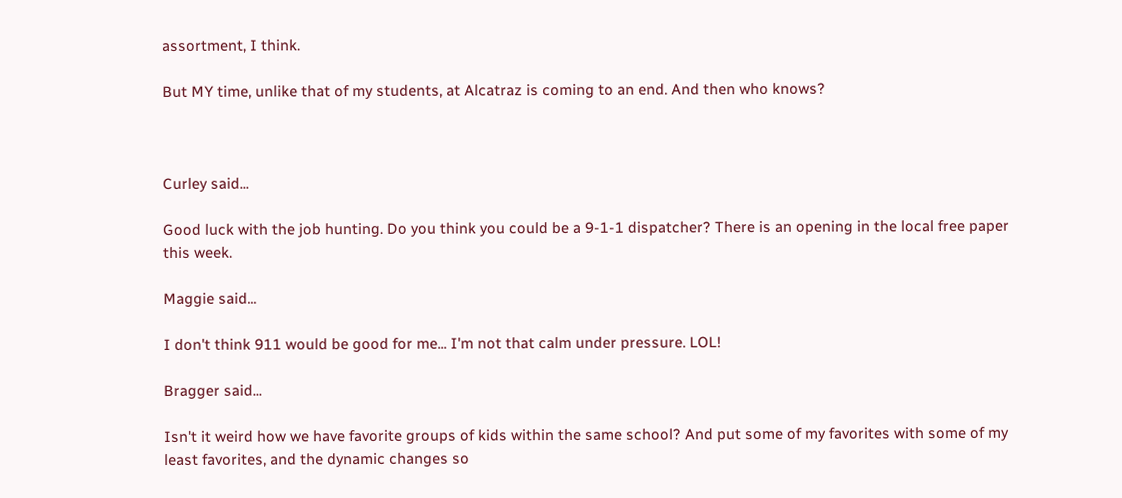assortment, I think.

But MY time, unlike that of my students, at Alcatraz is coming to an end. And then who knows?



Curley said...

Good luck with the job hunting. Do you think you could be a 9-1-1 dispatcher? There is an opening in the local free paper this week.

Maggie said...

I don't think 911 would be good for me... I'm not that calm under pressure. LOL!

Bragger said...

Isn't it weird how we have favorite groups of kids within the same school? And put some of my favorites with some of my least favorites, and the dynamic changes so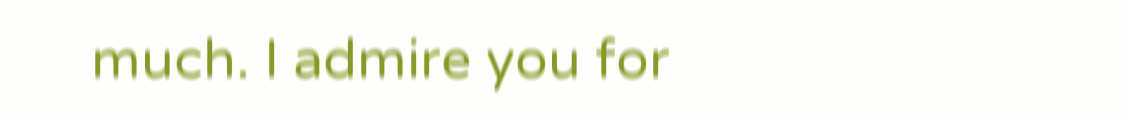much. I admire you for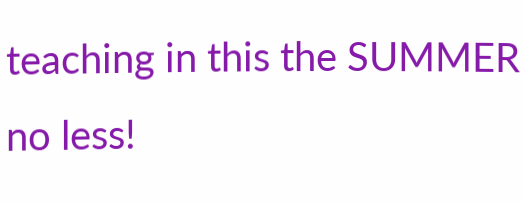teaching in this the SUMMER no less!